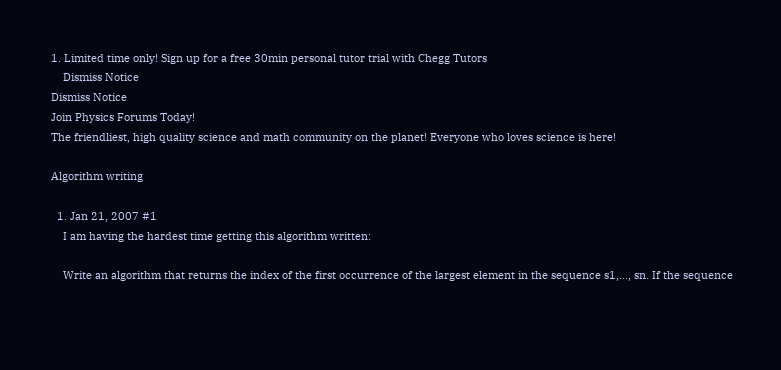1. Limited time only! Sign up for a free 30min personal tutor trial with Chegg Tutors
    Dismiss Notice
Dismiss Notice
Join Physics Forums Today!
The friendliest, high quality science and math community on the planet! Everyone who loves science is here!

Algorithm writing

  1. Jan 21, 2007 #1
    I am having the hardest time getting this algorithm written:

    Write an algorithm that returns the index of the first occurrence of the largest element in the sequence s1,..., sn. If the sequence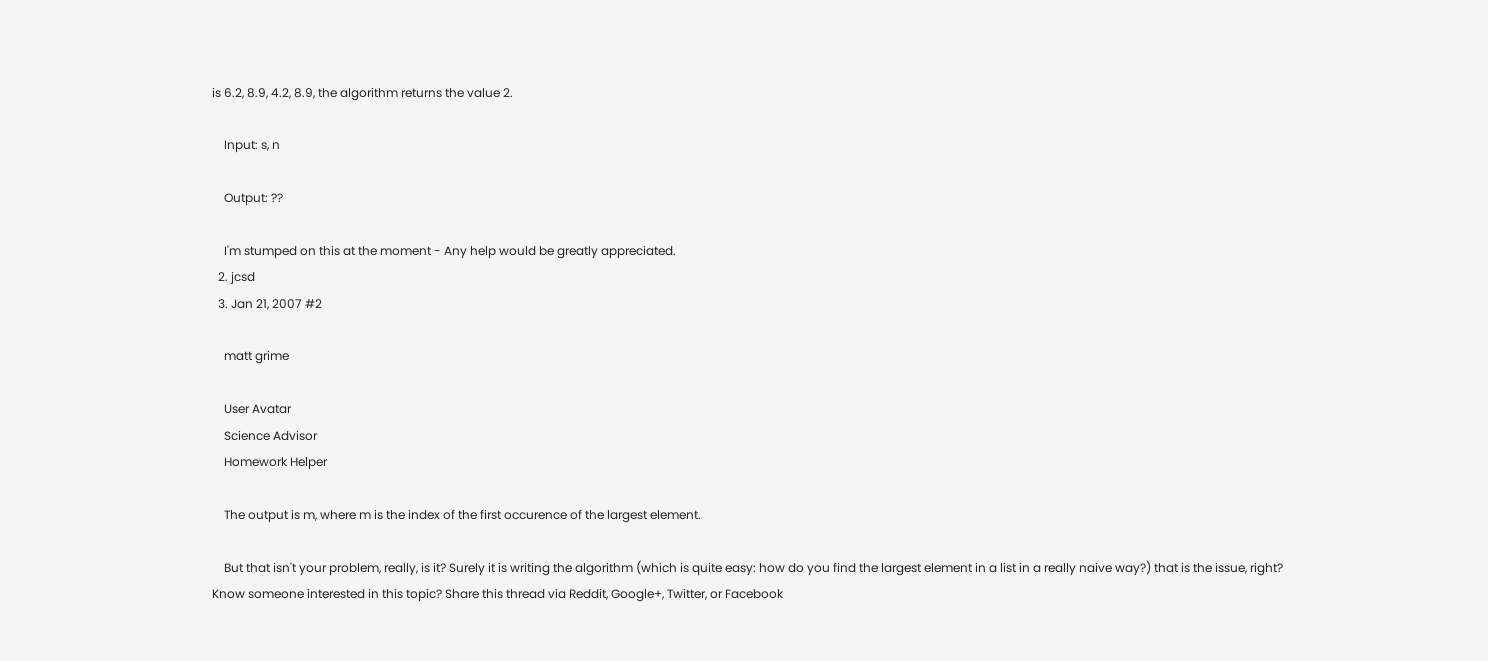is 6.2, 8.9, 4.2, 8.9, the algorithm returns the value 2.

    Input: s, n

    Output: ??

    I'm stumped on this at the moment - Any help would be greatly appreciated.
  2. jcsd
  3. Jan 21, 2007 #2

    matt grime

    User Avatar
    Science Advisor
    Homework Helper

    The output is m, where m is the index of the first occurence of the largest element.

    But that isn't your problem, really, is it? Surely it is writing the algorithm (which is quite easy: how do you find the largest element in a list in a really naive way?) that is the issue, right?
Know someone interested in this topic? Share this thread via Reddit, Google+, Twitter, or Facebook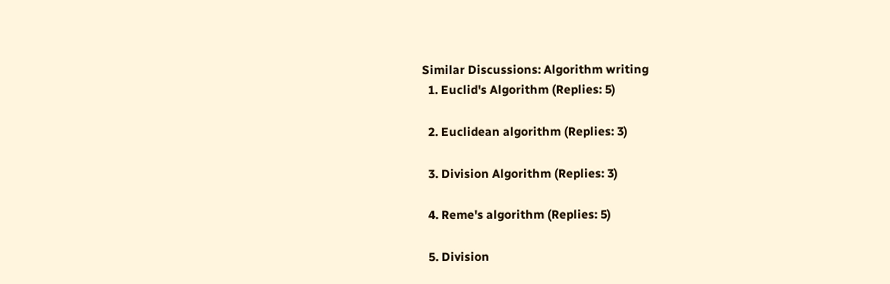Similar Discussions: Algorithm writing
  1. Euclid's Algorithm (Replies: 5)

  2. Euclidean algorithm (Replies: 3)

  3. Division Algorithm (Replies: 3)

  4. Reme's algorithm (Replies: 5)

  5. Division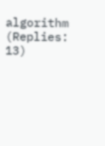algorithm (Replies: 13)